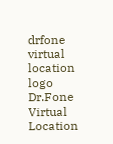drfone virtual location logo
Dr.Fone Virtual Location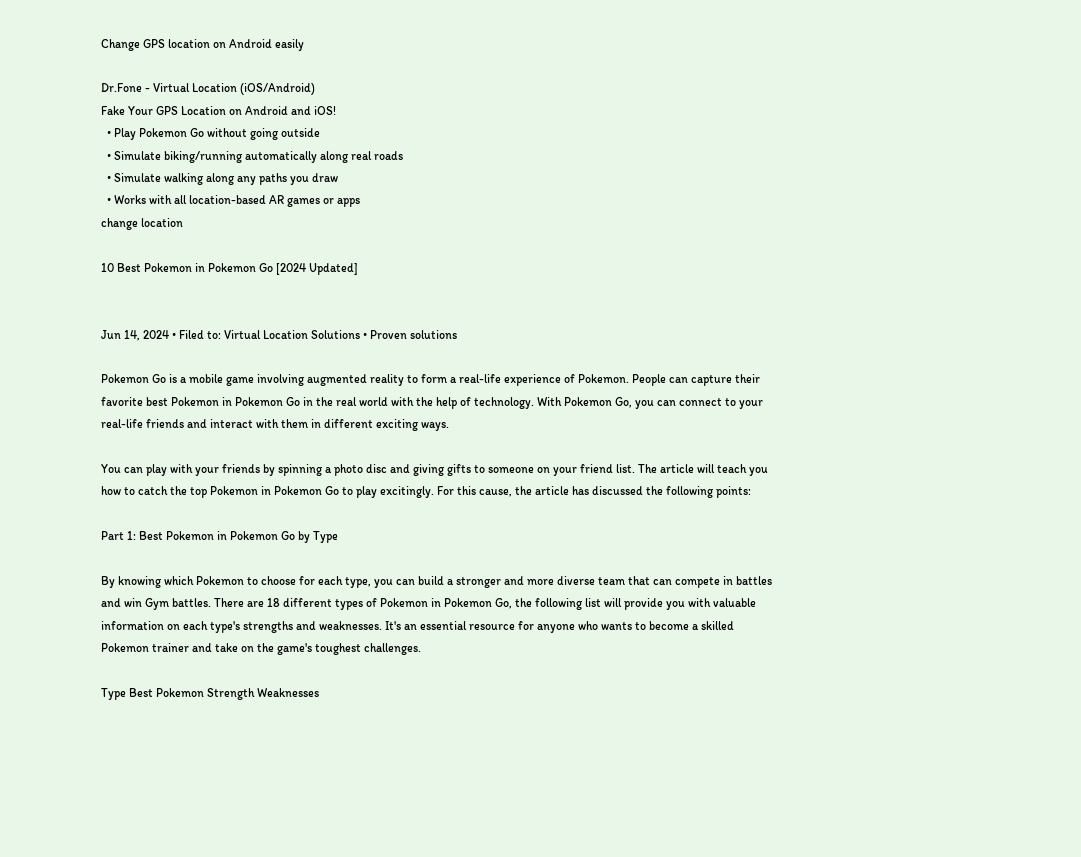Change GPS location on Android easily

Dr.Fone - Virtual Location (iOS/Android)
Fake Your GPS Location on Android and iOS!
  • Play Pokemon Go without going outside
  • Simulate biking/running automatically along real roads
  • Simulate walking along any paths you draw
  • Works with all location-based AR games or apps
change location

10 Best Pokemon in Pokemon Go [2024 Updated]


Jun 14, 2024 • Filed to: Virtual Location Solutions • Proven solutions

Pokemon Go is a mobile game involving augmented reality to form a real-life experience of Pokemon. People can capture their favorite best Pokemon in Pokemon Go in the real world with the help of technology. With Pokemon Go, you can connect to your real-life friends and interact with them in different exciting ways.

You can play with your friends by spinning a photo disc and giving gifts to someone on your friend list. The article will teach you how to catch the top Pokemon in Pokemon Go to play excitingly. For this cause, the article has discussed the following points:

Part 1: Best Pokemon in Pokemon Go by Type

By knowing which Pokemon to choose for each type, you can build a stronger and more diverse team that can compete in battles and win Gym battles. There are 18 different types of Pokemon in Pokemon Go, the following list will provide you with valuable information on each type's strengths and weaknesses. It's an essential resource for anyone who wants to become a skilled Pokemon trainer and take on the game's toughest challenges.

Type Best Pokemon Strength Weaknesses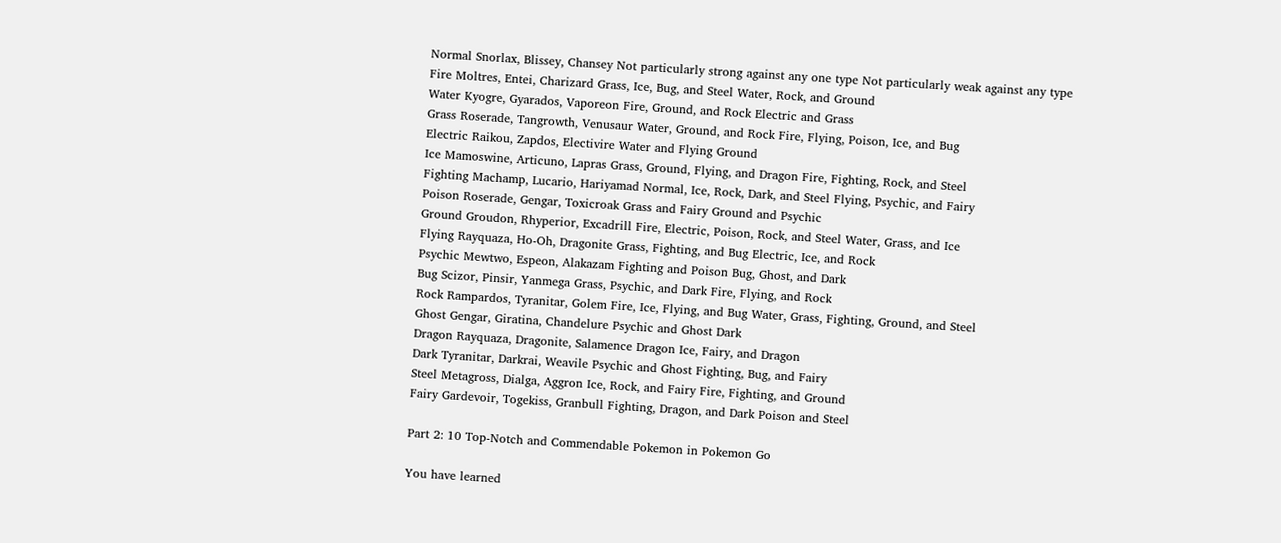Normal Snorlax, Blissey, Chansey Not particularly strong against any one type Not particularly weak against any type
Fire Moltres, Entei, Charizard Grass, Ice, Bug, and Steel Water, Rock, and Ground
Water Kyogre, Gyarados, Vaporeon Fire, Ground, and Rock Electric and Grass
Grass Roserade, Tangrowth, Venusaur Water, Ground, and Rock Fire, Flying, Poison, Ice, and Bug
Electric Raikou, Zapdos, Electivire Water and Flying Ground
Ice Mamoswine, Articuno, Lapras Grass, Ground, Flying, and Dragon Fire, Fighting, Rock, and Steel
Fighting Machamp, Lucario, Hariyamad Normal, Ice, Rock, Dark, and Steel Flying, Psychic, and Fairy
Poison Roserade, Gengar, Toxicroak Grass and Fairy Ground and Psychic
Ground Groudon, Rhyperior, Excadrill Fire, Electric, Poison, Rock, and Steel Water, Grass, and Ice
Flying Rayquaza, Ho-Oh, Dragonite Grass, Fighting, and Bug Electric, Ice, and Rock
Psychic Mewtwo, Espeon, Alakazam Fighting and Poison Bug, Ghost, and Dark
Bug Scizor, Pinsir, Yanmega Grass, Psychic, and Dark Fire, Flying, and Rock
Rock Rampardos, Tyranitar, Golem Fire, Ice, Flying, and Bug Water, Grass, Fighting, Ground, and Steel
Ghost Gengar, Giratina, Chandelure Psychic and Ghost Dark
Dragon Rayquaza, Dragonite, Salamence Dragon Ice, Fairy, and Dragon
Dark Tyranitar, Darkrai, Weavile Psychic and Ghost Fighting, Bug, and Fairy
Steel Metagross, Dialga, Aggron Ice, Rock, and Fairy Fire, Fighting, and Ground
Fairy Gardevoir, Togekiss, Granbull Fighting, Dragon, and Dark Poison and Steel

Part 2: 10 Top-Notch and Commendable Pokemon in Pokemon Go

You have learned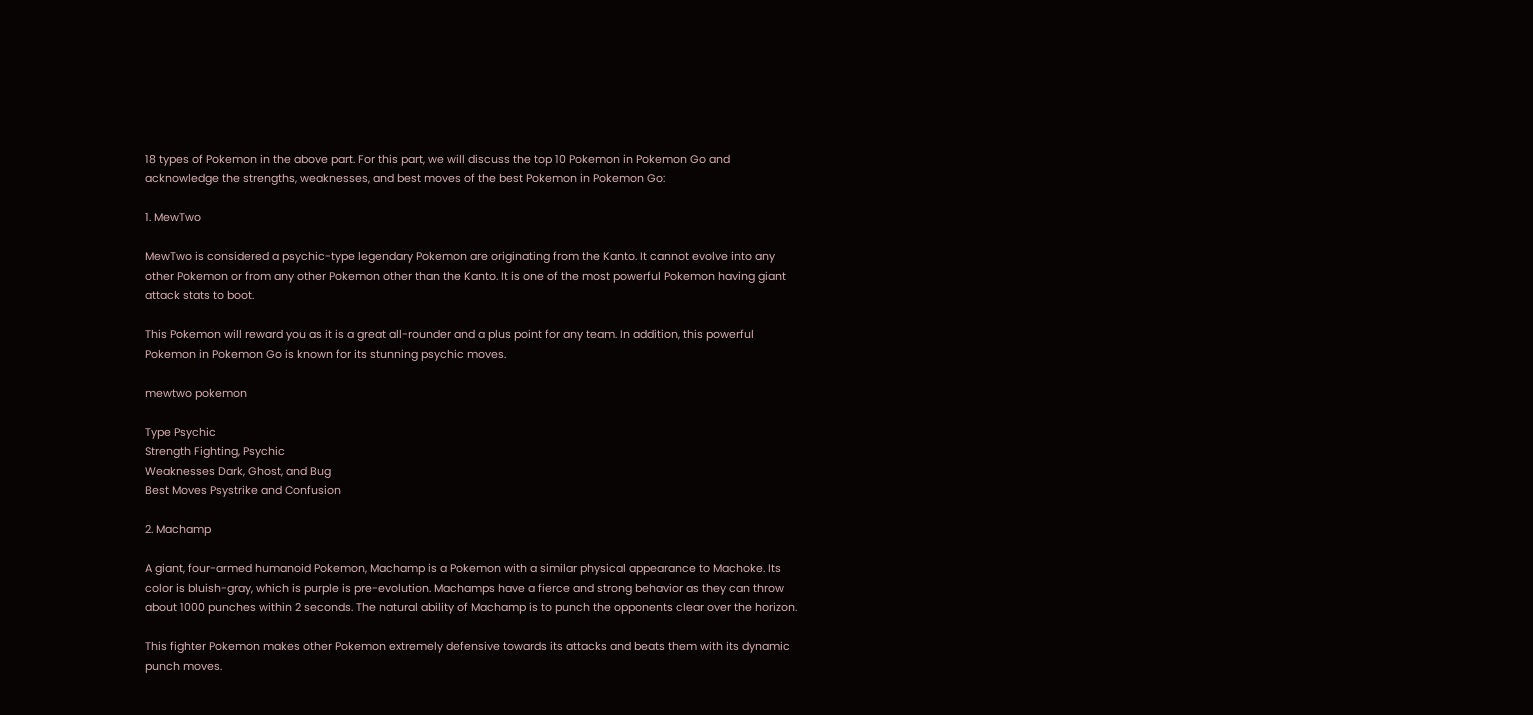18 types of Pokemon in the above part. For this part, we will discuss the top 10 Pokemon in Pokemon Go and acknowledge the strengths, weaknesses, and best moves of the best Pokemon in Pokemon Go:

1. MewTwo

MewTwo is considered a psychic-type legendary Pokemon are originating from the Kanto. It cannot evolve into any other Pokemon or from any other Pokemon other than the Kanto. It is one of the most powerful Pokemon having giant attack stats to boot.

This Pokemon will reward you as it is a great all-rounder and a plus point for any team. In addition, this powerful Pokemon in Pokemon Go is known for its stunning psychic moves.

mewtwo pokemon

Type Psychic
Strength Fighting, Psychic
Weaknesses Dark, Ghost, and Bug
Best Moves Psystrike and Confusion

2. Machamp

A giant, four-armed humanoid Pokemon, Machamp is a Pokemon with a similar physical appearance to Machoke. Its color is bluish-gray, which is purple is pre-evolution. Machamps have a fierce and strong behavior as they can throw about 1000 punches within 2 seconds. The natural ability of Machamp is to punch the opponents clear over the horizon.

This fighter Pokemon makes other Pokemon extremely defensive towards its attacks and beats them with its dynamic punch moves.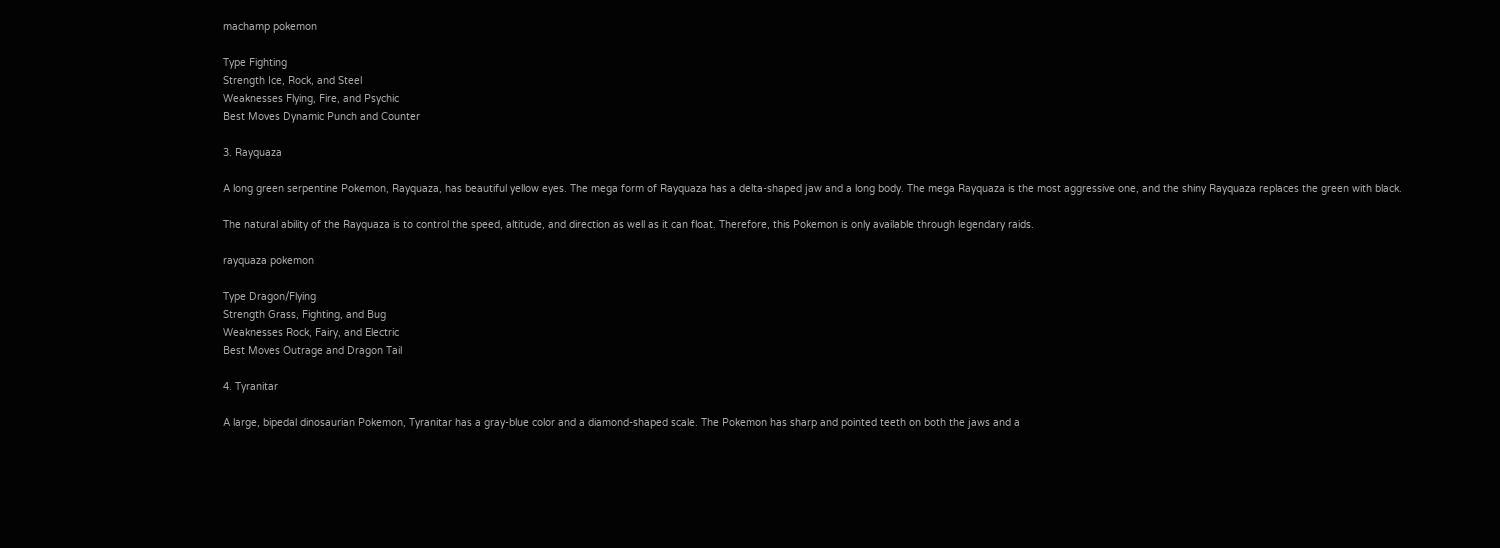machamp pokemon

Type Fighting
Strength Ice, Rock, and Steel
Weaknesses Flying, Fire, and Psychic
Best Moves Dynamic Punch and Counter

3. Rayquaza

A long green serpentine Pokemon, Rayquaza, has beautiful yellow eyes. The mega form of Rayquaza has a delta-shaped jaw and a long body. The mega Rayquaza is the most aggressive one, and the shiny Rayquaza replaces the green with black.

The natural ability of the Rayquaza is to control the speed, altitude, and direction as well as it can float. Therefore, this Pokemon is only available through legendary raids.

rayquaza pokemon

Type Dragon/Flying
Strength Grass, Fighting, and Bug
Weaknesses Rock, Fairy, and Electric
Best Moves Outrage and Dragon Tail

4. Tyranitar

A large, bipedal dinosaurian Pokemon, Tyranitar has a gray-blue color and a diamond-shaped scale. The Pokemon has sharp and pointed teeth on both the jaws and a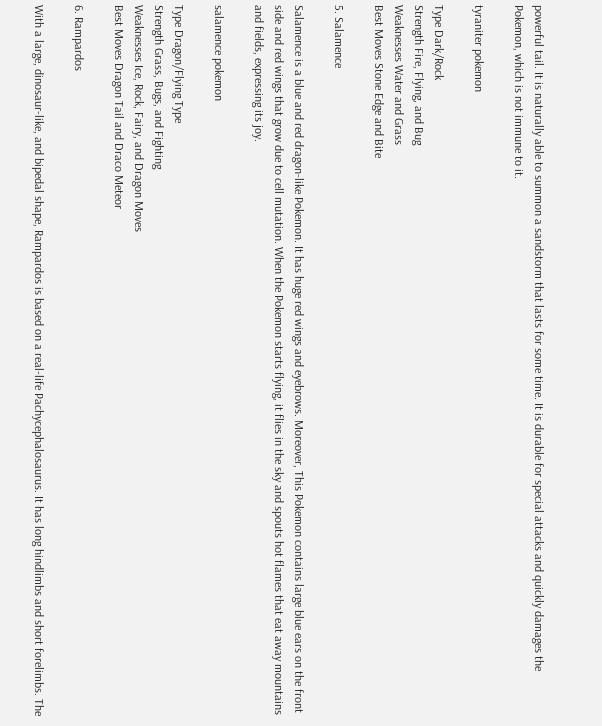powerful tail. It is naturally able to summon a sandstorm that lasts for some time. It is durable for special attacks and quickly damages the Pokemon, which is not immune to it.

tyraniter pokemon

Type Dark/Rock
Strength Fire, Flying, and Bug
Weaknesses Water and Grass
Best Moves Stone Edge and Bite

5. Salamence

Salamence is a blue and red dragon-like Pokemon. It has huge red wings and eyebrows. Moreover, This Pokemon contains large blue ears on the front side and red wings that grow due to cell mutation. When the Pokemon starts flying, it flies in the sky and spouts hot flames that eat away mountains and fields, expressing its joy.

salamence pokemon

Type Dragon/Flying Type
Strength Grass, Bugs, and Fighting
Weaknesses Ice, Rock, Fairy, and Dragon Moves
Best Moves Dragon Tail and Draco Meteor

6. Rampardos

With a large, dinosaur-like, and bipedal shape, Rampardos is based on a real-life Pachycephalosaurus. It has long hindlimbs and short forelimbs. The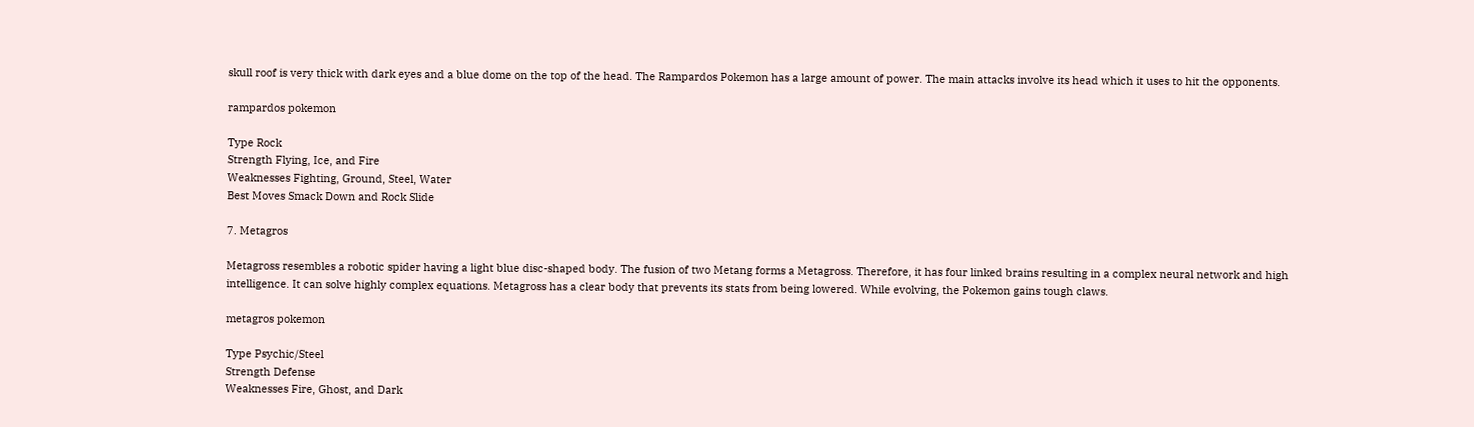skull roof is very thick with dark eyes and a blue dome on the top of the head. The Rampardos Pokemon has a large amount of power. The main attacks involve its head which it uses to hit the opponents.

rampardos pokemon

Type Rock
Strength Flying, Ice, and Fire
Weaknesses Fighting, Ground, Steel, Water
Best Moves Smack Down and Rock Slide

7. Metagros

Metagross resembles a robotic spider having a light blue disc-shaped body. The fusion of two Metang forms a Metagross. Therefore, it has four linked brains resulting in a complex neural network and high intelligence. It can solve highly complex equations. Metagross has a clear body that prevents its stats from being lowered. While evolving, the Pokemon gains tough claws.

metagros pokemon

Type Psychic/Steel
Strength Defense
Weaknesses Fire, Ghost, and Dark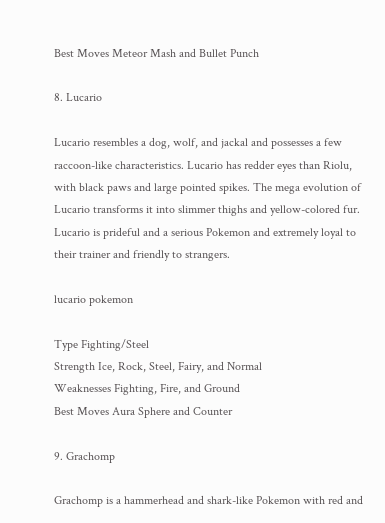Best Moves Meteor Mash and Bullet Punch

8. Lucario

Lucario resembles a dog, wolf, and jackal and possesses a few raccoon-like characteristics. Lucario has redder eyes than Riolu, with black paws and large pointed spikes. The mega evolution of Lucario transforms it into slimmer thighs and yellow-colored fur. Lucario is prideful and a serious Pokemon and extremely loyal to their trainer and friendly to strangers.

lucario pokemon

Type Fighting/Steel
Strength Ice, Rock, Steel, Fairy, and Normal
Weaknesses Fighting, Fire, and Ground
Best Moves Aura Sphere and Counter

9. Grachomp

Grachomp is a hammerhead and shark-like Pokemon with red and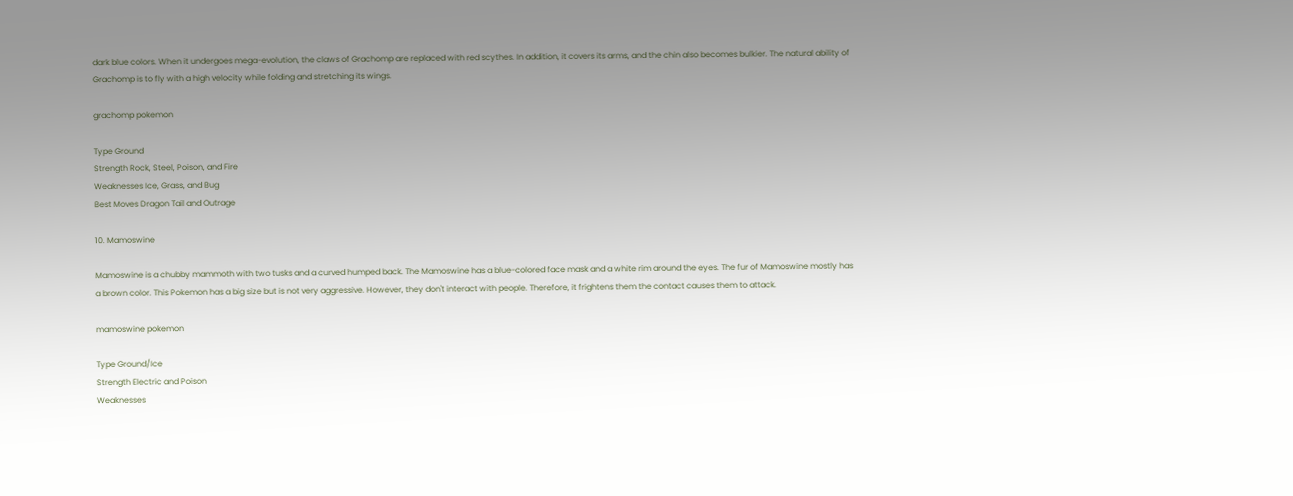dark blue colors. When it undergoes mega-evolution, the claws of Grachomp are replaced with red scythes. In addition, it covers its arms, and the chin also becomes bulkier. The natural ability of Grachomp is to fly with a high velocity while folding and stretching its wings.

grachomp pokemon

Type Ground
Strength Rock, Steel, Poison, and Fire
Weaknesses Ice, Grass, and Bug
Best Moves Dragon Tail and Outrage

10. Mamoswine

Mamoswine is a chubby mammoth with two tusks and a curved humped back. The Mamoswine has a blue-colored face mask and a white rim around the eyes. The fur of Mamoswine mostly has a brown color. This Pokemon has a big size but is not very aggressive. However, they don't interact with people. Therefore, it frightens them the contact causes them to attack.

mamoswine pokemon

Type Ground/Ice
Strength Electric and Poison
Weaknesses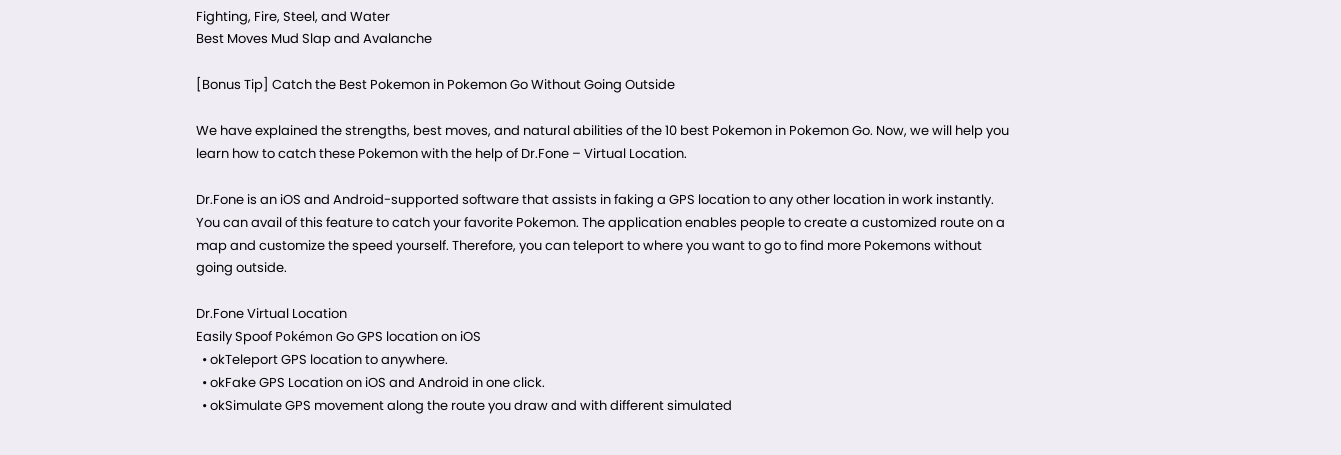Fighting, Fire, Steel, and Water
Best Moves Mud Slap and Avalanche

[Bonus Tip] Catch the Best Pokemon in Pokemon Go Without Going Outside

We have explained the strengths, best moves, and natural abilities of the 10 best Pokemon in Pokemon Go. Now, we will help you learn how to catch these Pokemon with the help of Dr.Fone – Virtual Location.

Dr.Fone is an iOS and Android-supported software that assists in faking a GPS location to any other location in work instantly. You can avail of this feature to catch your favorite Pokemon. The application enables people to create a customized route on a map and customize the speed yourself. Therefore, you can teleport to where you want to go to find more Pokemons without going outside.

Dr.Fone Virtual Location
Easily Spoof Pokémon Go GPS location on iOS
  • okTeleport GPS location to anywhere.
  • okFake GPS Location on iOS and Android in one click.
  • okSimulate GPS movement along the route you draw and with different simulated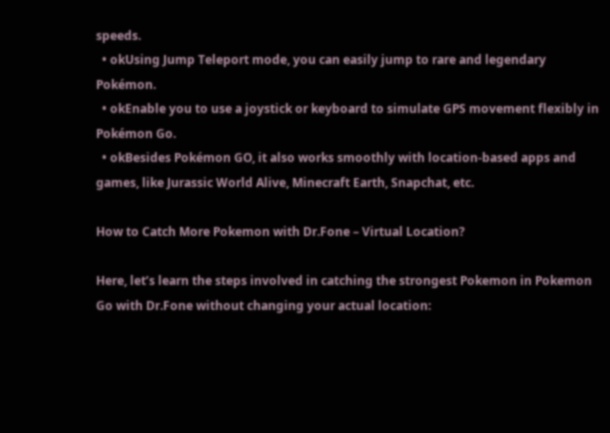speeds.
  • okUsing Jump Teleport mode, you can easily jump to rare and legendary Pokémon.
  • okEnable you to use a joystick or keyboard to simulate GPS movement flexibly in Pokémon Go.
  • okBesides Pokémon GO, it also works smoothly with location-based apps and games, like Jurassic World Alive, Minecraft Earth, Snapchat, etc.

How to Catch More Pokemon with Dr.Fone – Virtual Location?

Here, let’s learn the steps involved in catching the strongest Pokemon in Pokemon Go with Dr.Fone without changing your actual location: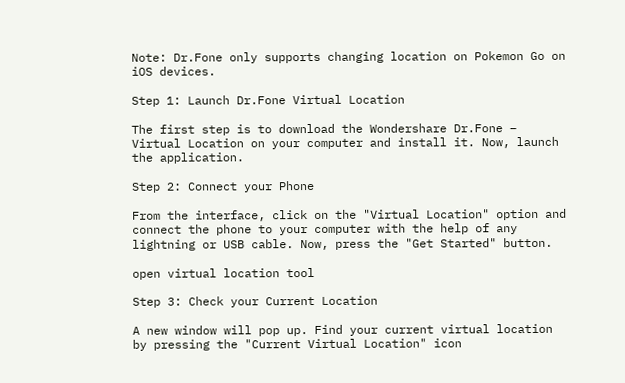Note: Dr.Fone only supports changing location on Pokemon Go on iOS devices.

Step 1: Launch Dr.Fone Virtual Location

The first step is to download the Wondershare Dr.Fone – Virtual Location on your computer and install it. Now, launch the application.

Step 2: Connect your Phone

From the interface, click on the "Virtual Location" option and connect the phone to your computer with the help of any lightning or USB cable. Now, press the "Get Started" button.

open virtual location tool

Step 3: Check your Current Location

A new window will pop up. Find your current virtual location by pressing the "Current Virtual Location" icon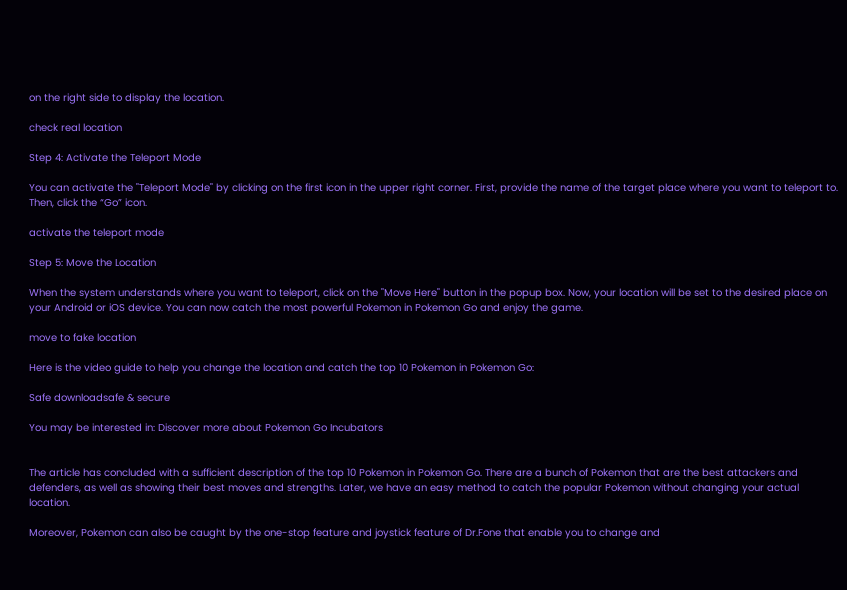on the right side to display the location.

check real location

Step 4: Activate the Teleport Mode

You can activate the "Teleport Mode" by clicking on the first icon in the upper right corner. First, provide the name of the target place where you want to teleport to. Then, click the “Go” icon.

activate the teleport mode

Step 5: Move the Location

When the system understands where you want to teleport, click on the "Move Here" button in the popup box. Now, your location will be set to the desired place on your Android or iOS device. You can now catch the most powerful Pokemon in Pokemon Go and enjoy the game.

move to fake location

Here is the video guide to help you change the location and catch the top 10 Pokemon in Pokemon Go:

Safe downloadsafe & secure

You may be interested in: Discover more about Pokemon Go Incubators


The article has concluded with a sufficient description of the top 10 Pokemon in Pokemon Go. There are a bunch of Pokemon that are the best attackers and defenders, as well as showing their best moves and strengths. Later, we have an easy method to catch the popular Pokemon without changing your actual location.

Moreover, Pokemon can also be caught by the one-stop feature and joystick feature of Dr.Fone that enable you to change and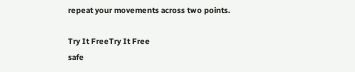repeat your movements across two points.

Try It FreeTry It Free
safe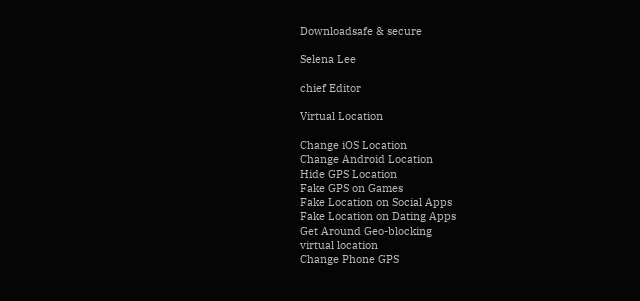Downloadsafe & secure

Selena Lee

chief Editor

Virtual Location

Change iOS Location
Change Android Location
Hide GPS Location
Fake GPS on Games
Fake Location on Social Apps
Fake Location on Dating Apps
Get Around Geo-blocking
virtual location
Change Phone GPS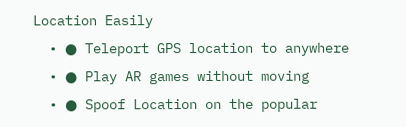Location Easily
  • ● Teleport GPS location to anywhere
  • ● Play AR games without moving
  • ● Spoof Location on the popular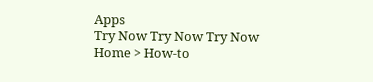Apps
Try Now Try Now Try Now
Home > How-to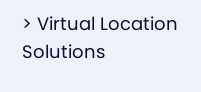> Virtual Location Solutions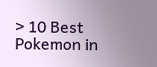> 10 Best Pokemon in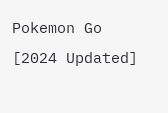Pokemon Go [2024 Updated]